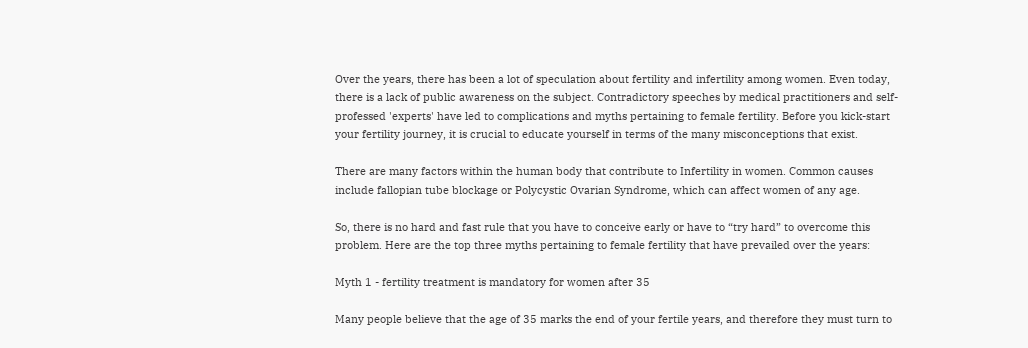Over the years, there has been a lot of speculation about fertility and infertility among women. Even today, there is a lack of public awareness on the subject. Contradictory speeches by medical practitioners and self-professed 'experts' have led to complications and myths pertaining to female fertility. Before you kick-start your fertility journey, it is crucial to educate yourself in terms of the many misconceptions that exist.

There are many factors within the human body that contribute to Infertility in women. Common causes include fallopian tube blockage or Polycystic Ovarian Syndrome, which can affect women of any age.

So, there is no hard and fast rule that you have to conceive early or have to “try hard” to overcome this problem. Here are the top three myths pertaining to female fertility that have prevailed over the years:

Myth 1 - fertility treatment is mandatory for women after 35

Many people believe that the age of 35 marks the end of your fertile years, and therefore they must turn to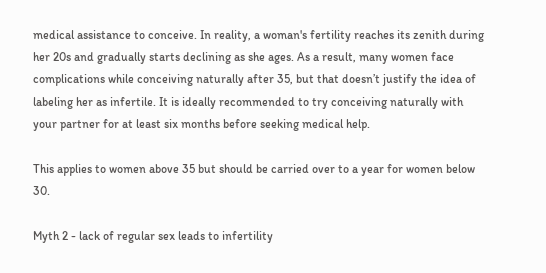medical assistance to conceive. In reality, a woman's fertility reaches its zenith during her 20s and gradually starts declining as she ages. As a result, many women face complications while conceiving naturally after 35, but that doesn’t justify the idea of labeling her as infertile. It is ideally recommended to try conceiving naturally with your partner for at least six months before seeking medical help.

This applies to women above 35 but should be carried over to a year for women below 30.

Myth 2 - lack of regular sex leads to infertility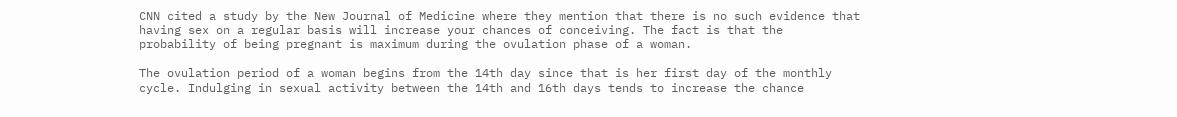CNN cited a study by the New Journal of Medicine where they mention that there is no such evidence that having sex on a regular basis will increase your chances of conceiving. The fact is that the probability of being pregnant is maximum during the ovulation phase of a woman.

The ovulation period of a woman begins from the 14th day since that is her first day of the monthly cycle. Indulging in sexual activity between the 14th and 16th days tends to increase the chance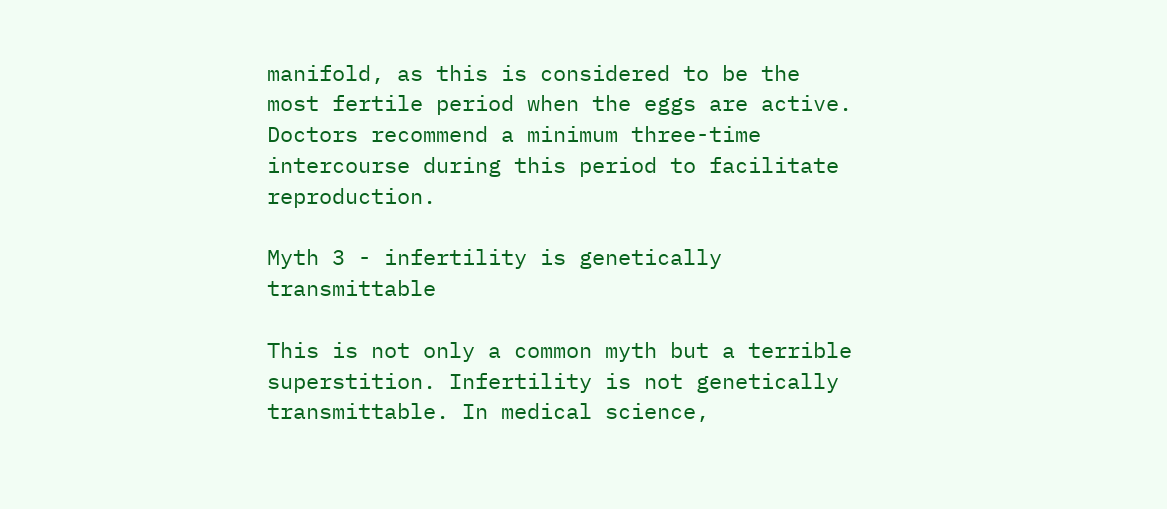manifold, as this is considered to be the most fertile period when the eggs are active. Doctors recommend a minimum three-time intercourse during this period to facilitate reproduction.

Myth 3 - infertility is genetically transmittable

This is not only a common myth but a terrible superstition. Infertility is not genetically transmittable. In medical science,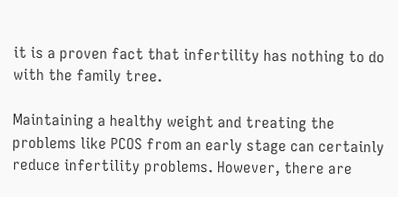it is a proven fact that infertility has nothing to do with the family tree.

Maintaining a healthy weight and treating the problems like PCOS from an early stage can certainly reduce infertility problems. However, there are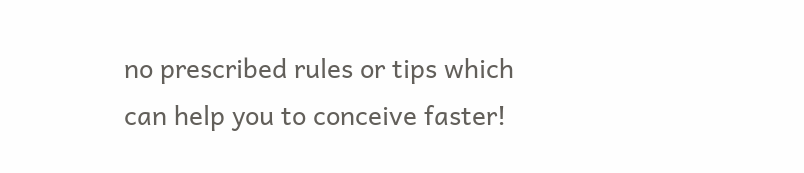no prescribed rules or tips which can help you to conceive faster!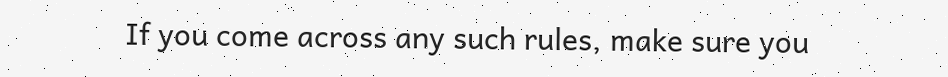If you come across any such rules, make sure you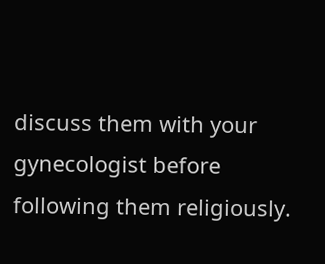discuss them with your gynecologist before following them religiously.